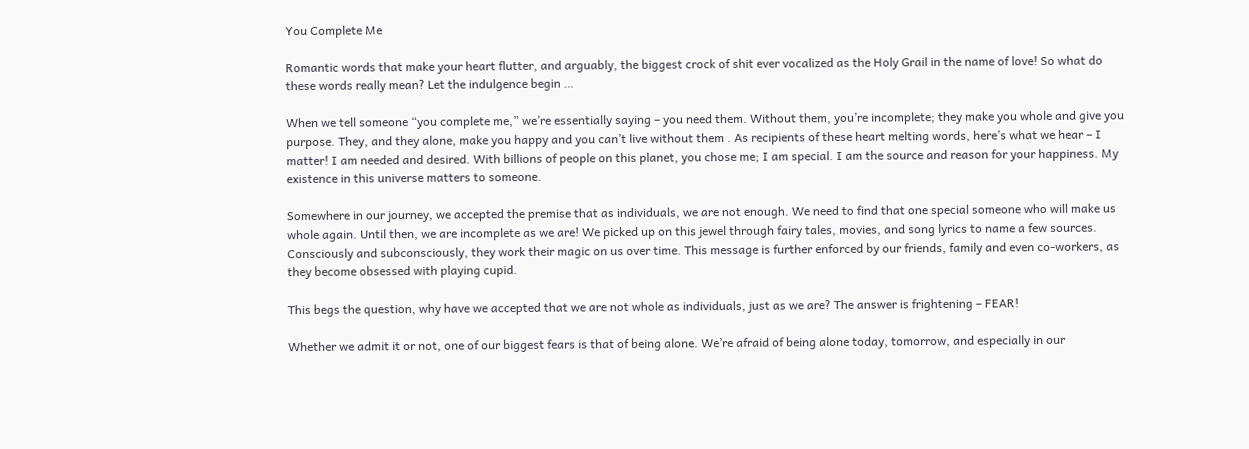You Complete Me

Romantic words that make your heart flutter, and arguably, the biggest crock of shit ever vocalized as the Holy Grail in the name of love! So what do these words really mean? Let the indulgence begin …

When we tell someone “you complete me,” we’re essentially saying – you need them. Without them, you’re incomplete; they make you whole and give you purpose. They, and they alone, make you happy and you can’t live without them . As recipients of these heart melting words, here’s what we hear – I matter! I am needed and desired. With billions of people on this planet, you chose me; I am special. I am the source and reason for your happiness. My existence in this universe matters to someone.

Somewhere in our journey, we accepted the premise that as individuals, we are not enough. We need to find that one special someone who will make us whole again. Until then, we are incomplete as we are! We picked up on this jewel through fairy tales, movies, and song lyrics to name a few sources. Consciously and subconsciously, they work their magic on us over time. This message is further enforced by our friends, family and even co-workers, as they become obsessed with playing cupid.

This begs the question, why have we accepted that we are not whole as individuals, just as we are? The answer is frightening – FEAR!

Whether we admit it or not, one of our biggest fears is that of being alone. We’re afraid of being alone today, tomorrow, and especially in our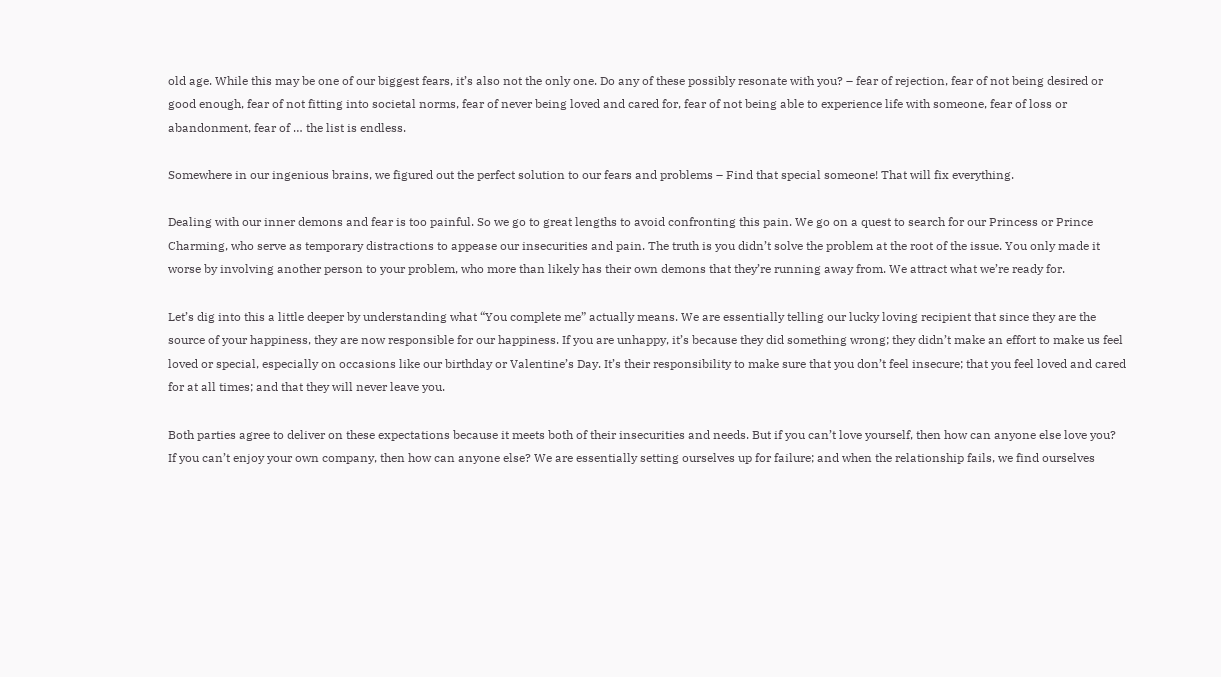old age. While this may be one of our biggest fears, it’s also not the only one. Do any of these possibly resonate with you? – fear of rejection, fear of not being desired or good enough, fear of not fitting into societal norms, fear of never being loved and cared for, fear of not being able to experience life with someone, fear of loss or abandonment, fear of … the list is endless.

Somewhere in our ingenious brains, we figured out the perfect solution to our fears and problems – Find that special someone! That will fix everything.

Dealing with our inner demons and fear is too painful. So we go to great lengths to avoid confronting this pain. We go on a quest to search for our Princess or Prince Charming, who serve as temporary distractions to appease our insecurities and pain. The truth is you didn’t solve the problem at the root of the issue. You only made it worse by involving another person to your problem, who more than likely has their own demons that they’re running away from. We attract what we’re ready for.

Let’s dig into this a little deeper by understanding what “You complete me” actually means. We are essentially telling our lucky loving recipient that since they are the source of your happiness, they are now responsible for our happiness. If you are unhappy, it’s because they did something wrong; they didn’t make an effort to make us feel loved or special, especially on occasions like our birthday or Valentine’s Day. It’s their responsibility to make sure that you don’t feel insecure; that you feel loved and cared for at all times; and that they will never leave you.

Both parties agree to deliver on these expectations because it meets both of their insecurities and needs. But if you can’t love yourself, then how can anyone else love you? If you can’t enjoy your own company, then how can anyone else? We are essentially setting ourselves up for failure; and when the relationship fails, we find ourselves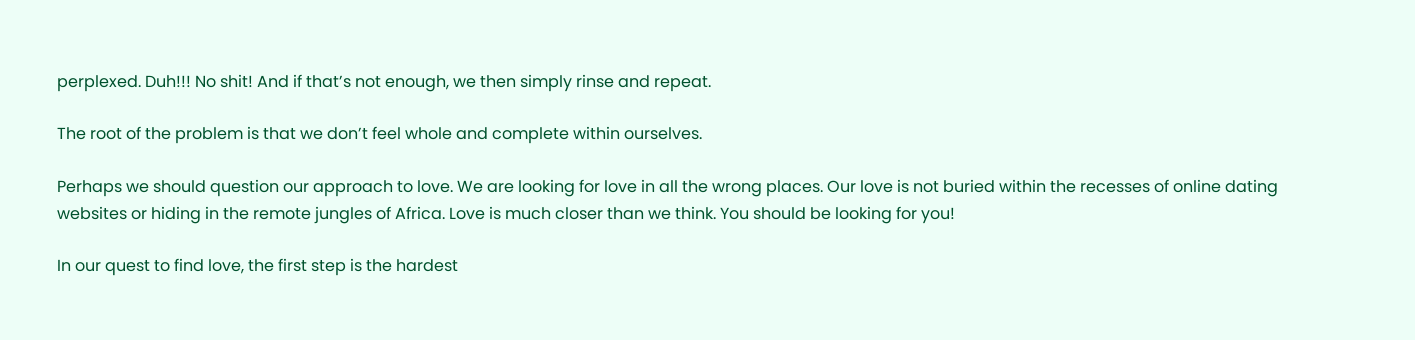perplexed. Duh!!! No shit! And if that’s not enough, we then simply rinse and repeat.

The root of the problem is that we don’t feel whole and complete within ourselves.

Perhaps we should question our approach to love. We are looking for love in all the wrong places. Our love is not buried within the recesses of online dating websites or hiding in the remote jungles of Africa. Love is much closer than we think. You should be looking for you!

In our quest to find love, the first step is the hardest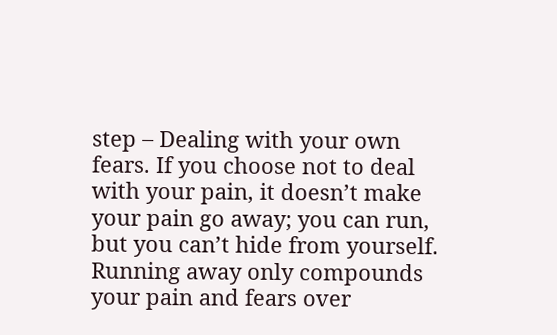step – Dealing with your own fears. If you choose not to deal with your pain, it doesn’t make your pain go away; you can run, but you can’t hide from yourself. Running away only compounds your pain and fears over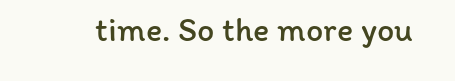time. So the more you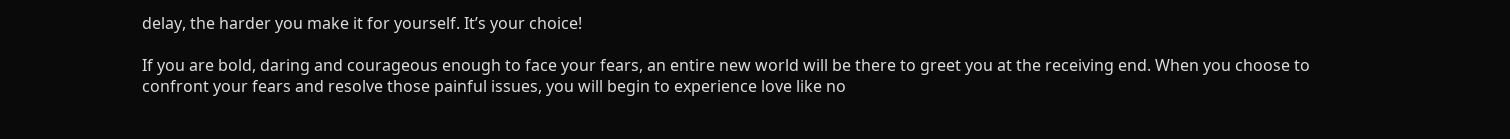delay, the harder you make it for yourself. It’s your choice!

If you are bold, daring and courageous enough to face your fears, an entire new world will be there to greet you at the receiving end. When you choose to confront your fears and resolve those painful issues, you will begin to experience love like no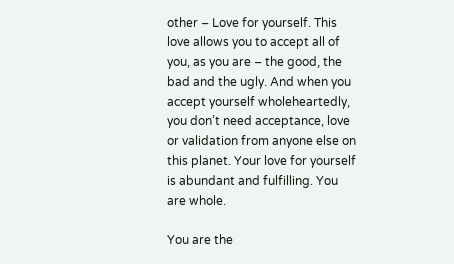other – Love for yourself. This love allows you to accept all of you, as you are – the good, the bad and the ugly. And when you accept yourself wholeheartedly, you don’t need acceptance, love or validation from anyone else on this planet. Your love for yourself is abundant and fulfilling. You are whole.

You are the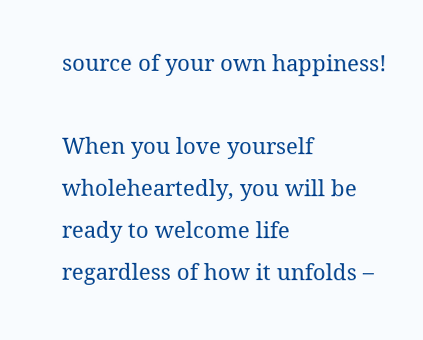source of your own happiness!

When you love yourself wholeheartedly, you will be ready to welcome life regardless of how it unfolds –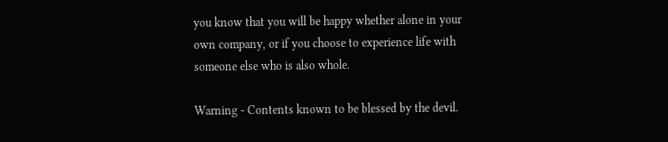you know that you will be happy whether alone in your own company, or if you choose to experience life with someone else who is also whole.

Warning - Contents known to be blessed by the devil.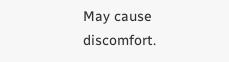May cause discomfort.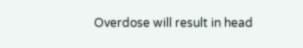Overdose will result in head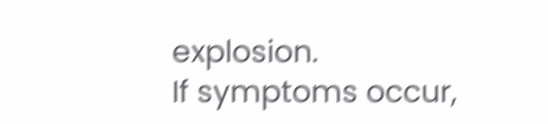explosion.
If symptoms occur,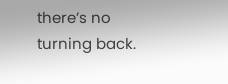there’s no turning back.